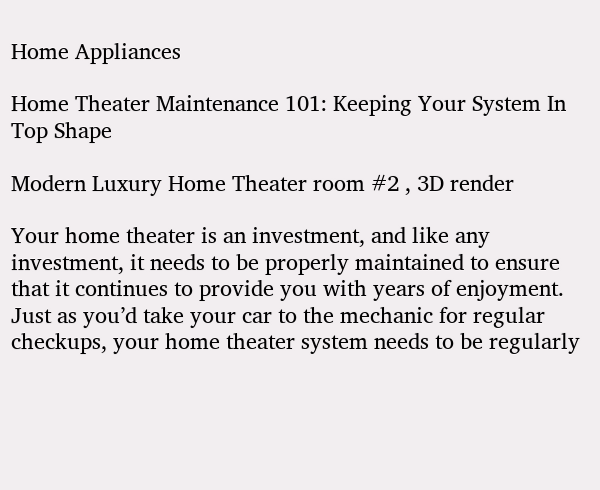Home Appliances

Home Theater Maintenance 101: Keeping Your System In Top Shape

Modern Luxury Home Theater room #2 , 3D render

Your home theater is an investment, and like any investment, it needs to be properly maintained to ensure that it continues to provide you with years of enjoyment. Just as you’d take your car to the mechanic for regular checkups, your home theater system needs to be regularly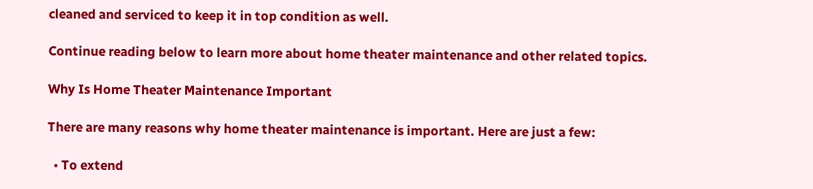cleaned and serviced to keep it in top condition as well.

Continue reading below to learn more about home theater maintenance and other related topics.

Why Is Home Theater Maintenance Important

There are many reasons why home theater maintenance is important. Here are just a few:

  • To extend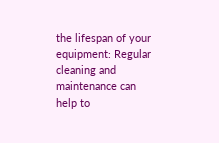the lifespan of your equipment: Regular cleaning and maintenance can help to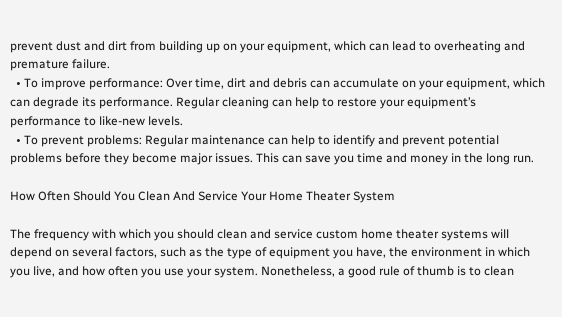prevent dust and dirt from building up on your equipment, which can lead to overheating and premature failure.
  • To improve performance: Over time, dirt and debris can accumulate on your equipment, which can degrade its performance. Regular cleaning can help to restore your equipment’s performance to like-new levels.
  • To prevent problems: Regular maintenance can help to identify and prevent potential problems before they become major issues. This can save you time and money in the long run.

How Often Should You Clean And Service Your Home Theater System

The frequency with which you should clean and service custom home theater systems will depend on several factors, such as the type of equipment you have, the environment in which you live, and how often you use your system. Nonetheless, a good rule of thumb is to clean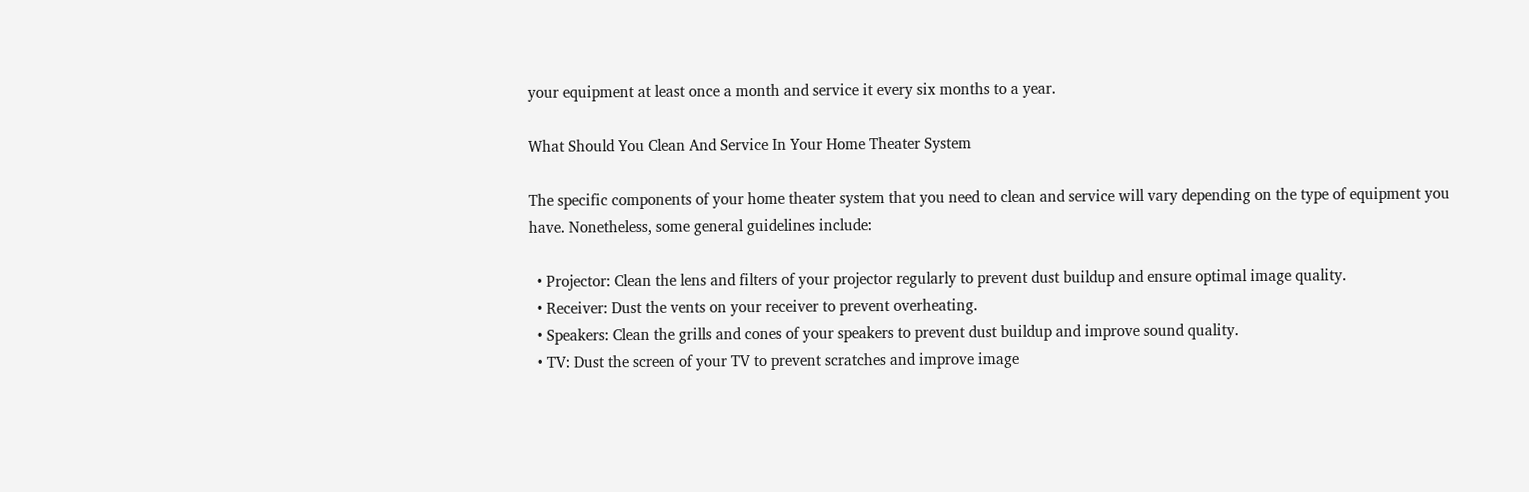your equipment at least once a month and service it every six months to a year.

What Should You Clean And Service In Your Home Theater System

The specific components of your home theater system that you need to clean and service will vary depending on the type of equipment you have. Nonetheless, some general guidelines include:

  • Projector: Clean the lens and filters of your projector regularly to prevent dust buildup and ensure optimal image quality.
  • Receiver: Dust the vents on your receiver to prevent overheating.
  • Speakers: Clean the grills and cones of your speakers to prevent dust buildup and improve sound quality.
  • TV: Dust the screen of your TV to prevent scratches and improve image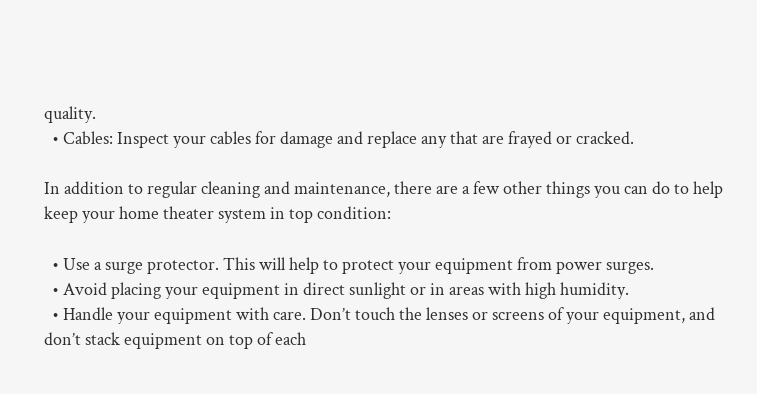quality.
  • Cables: Inspect your cables for damage and replace any that are frayed or cracked.

In addition to regular cleaning and maintenance, there are a few other things you can do to help keep your home theater system in top condition:

  • Use a surge protector. This will help to protect your equipment from power surges.
  • Avoid placing your equipment in direct sunlight or in areas with high humidity.
  • Handle your equipment with care. Don’t touch the lenses or screens of your equipment, and don’t stack equipment on top of each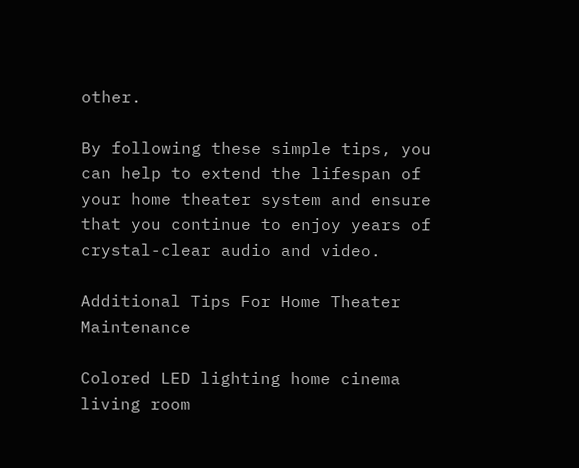other.

By following these simple tips, you can help to extend the lifespan of your home theater system and ensure that you continue to enjoy years of crystal-clear audio and video.

Additional Tips For Home Theater Maintenance

Colored LED lighting home cinema living room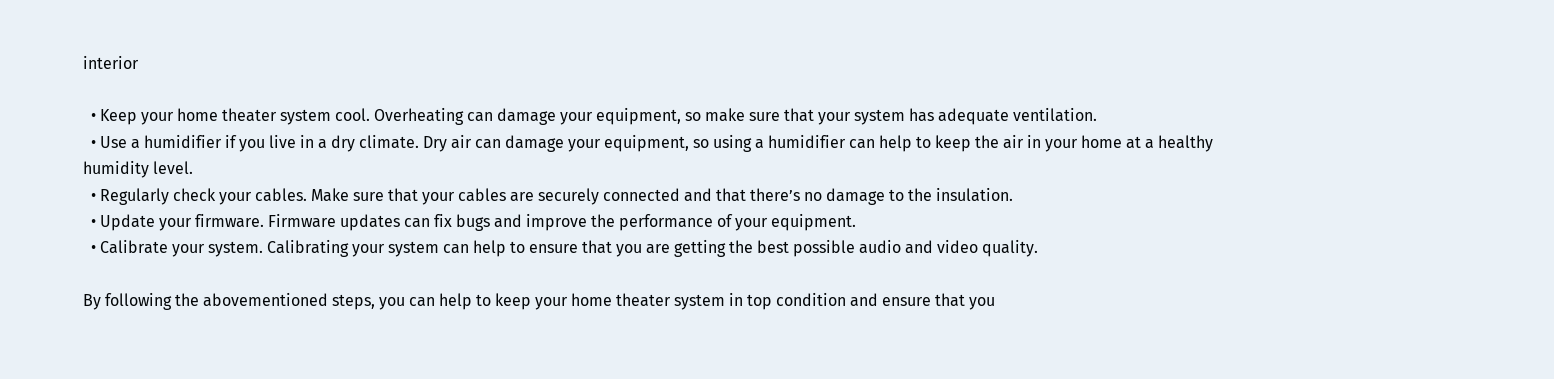interior

  • Keep your home theater system cool. Overheating can damage your equipment, so make sure that your system has adequate ventilation.
  • Use a humidifier if you live in a dry climate. Dry air can damage your equipment, so using a humidifier can help to keep the air in your home at a healthy humidity level.
  • Regularly check your cables. Make sure that your cables are securely connected and that there’s no damage to the insulation.
  • Update your firmware. Firmware updates can fix bugs and improve the performance of your equipment.
  • Calibrate your system. Calibrating your system can help to ensure that you are getting the best possible audio and video quality.

By following the abovementioned steps, you can help to keep your home theater system in top condition and ensure that you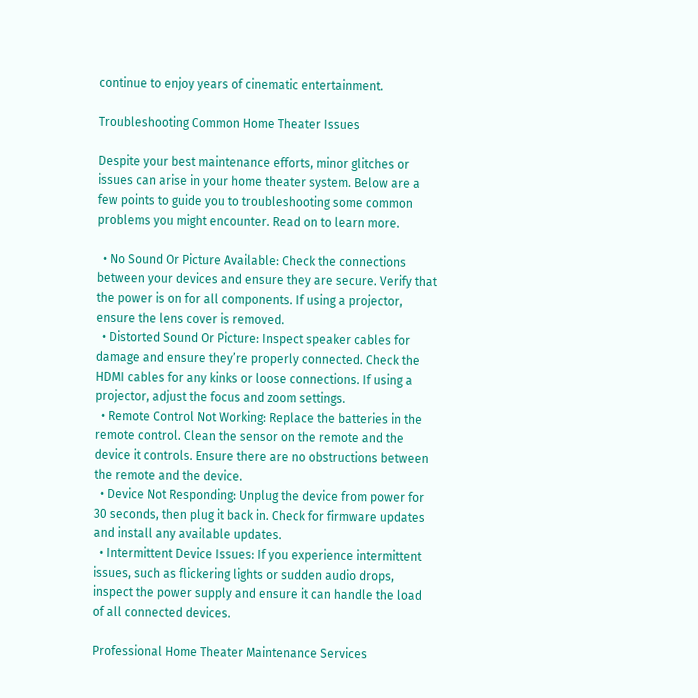continue to enjoy years of cinematic entertainment.

Troubleshooting Common Home Theater Issues

Despite your best maintenance efforts, minor glitches or issues can arise in your home theater system. Below are a few points to guide you to troubleshooting some common problems you might encounter. Read on to learn more.

  • No Sound Or Picture Available: Check the connections between your devices and ensure they are secure. Verify that the power is on for all components. If using a projector, ensure the lens cover is removed.
  • Distorted Sound Or Picture: Inspect speaker cables for damage and ensure they’re properly connected. Check the HDMI cables for any kinks or loose connections. If using a projector, adjust the focus and zoom settings.
  • Remote Control Not Working: Replace the batteries in the remote control. Clean the sensor on the remote and the device it controls. Ensure there are no obstructions between the remote and the device.
  • Device Not Responding: Unplug the device from power for 30 seconds, then plug it back in. Check for firmware updates and install any available updates.
  • Intermittent Device Issues: If you experience intermittent issues, such as flickering lights or sudden audio drops, inspect the power supply and ensure it can handle the load of all connected devices.

Professional Home Theater Maintenance Services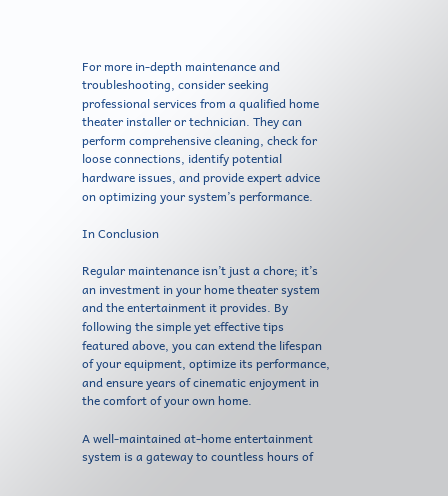For more in-depth maintenance and troubleshooting, consider seeking professional services from a qualified home theater installer or technician. They can perform comprehensive cleaning, check for loose connections, identify potential hardware issues, and provide expert advice on optimizing your system’s performance.

In Conclusion

Regular maintenance isn’t just a chore; it’s an investment in your home theater system and the entertainment it provides. By following the simple yet effective tips featured above, you can extend the lifespan of your equipment, optimize its performance, and ensure years of cinematic enjoyment in the comfort of your own home.

A well-maintained at-home entertainment system is a gateway to countless hours of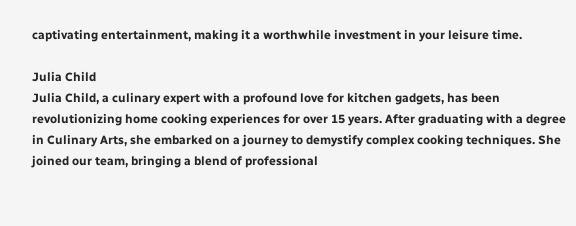captivating entertainment, making it a worthwhile investment in your leisure time.

Julia Child
Julia Child, a culinary expert with a profound love for kitchen gadgets, has been revolutionizing home cooking experiences for over 15 years. After graduating with a degree in Culinary Arts, she embarked on a journey to demystify complex cooking techniques. She joined our team, bringing a blend of professional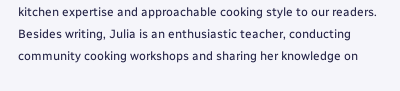kitchen expertise and approachable cooking style to our readers. Besides writing, Julia is an enthusiastic teacher, conducting community cooking workshops and sharing her knowledge on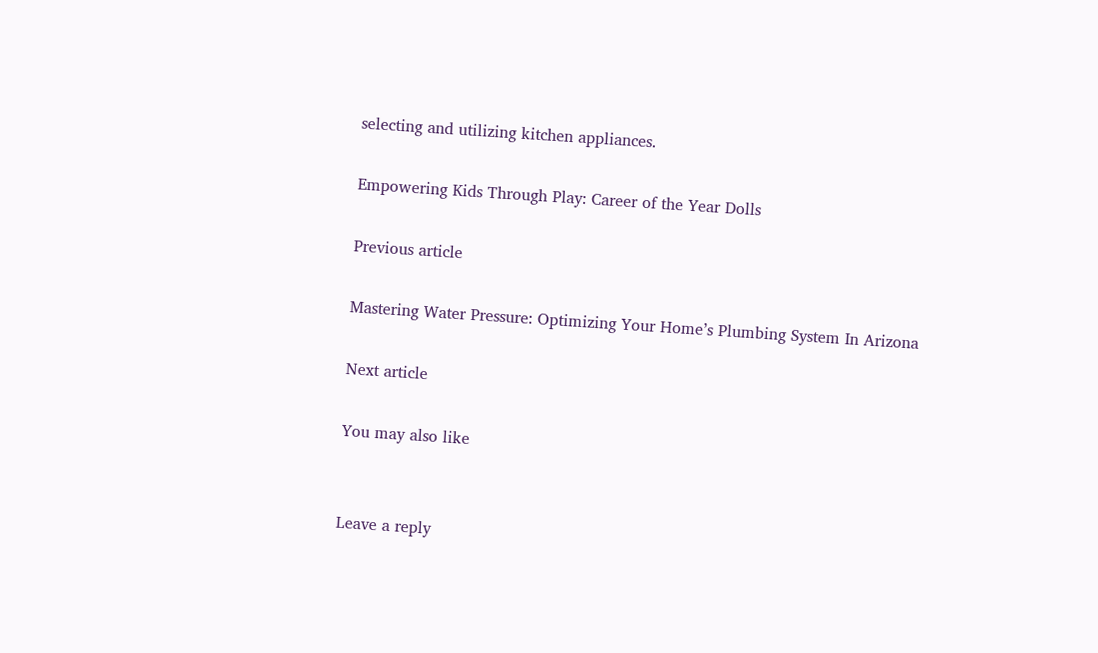selecting and utilizing kitchen appliances.

Empowering Kids Through Play: Career of the Year Dolls

Previous article

Mastering Water Pressure: Optimizing Your Home’s Plumbing System In Arizona

Next article

You may also like


Leave a reply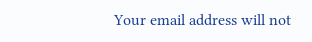Your email address will not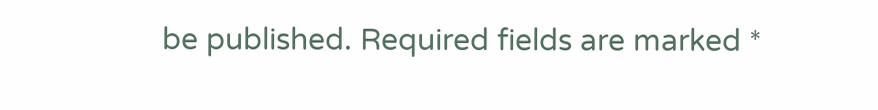be published. Required fields are marked *